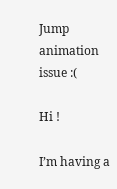Jump animation issue :(

Hi !

I’m having a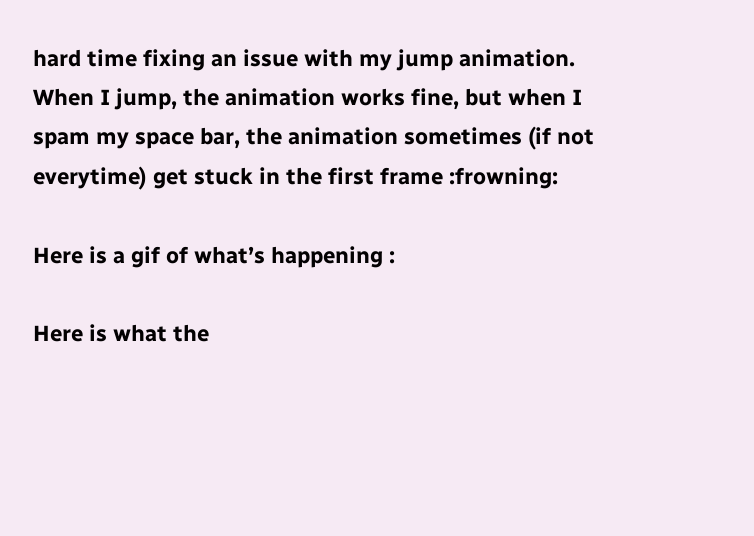hard time fixing an issue with my jump animation.
When I jump, the animation works fine, but when I spam my space bar, the animation sometimes (if not everytime) get stuck in the first frame :frowning:

Here is a gif of what’s happening :

Here is what the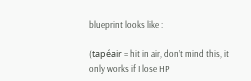blueprint looks like :

(tapéair = hit in air, don’t mind this, it only works if I lose HP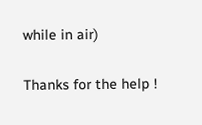while in air)

Thanks for the help !